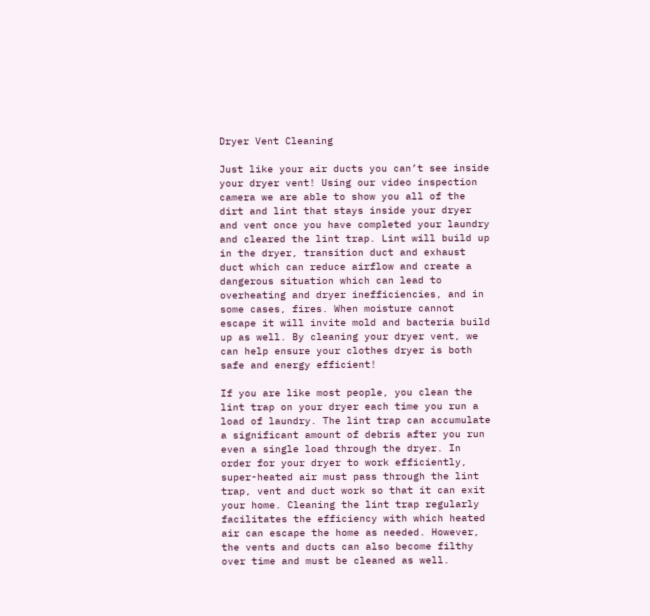Dryer Vent Cleaning

Just like your air ducts you can’t see inside your dryer vent! Using our video inspection camera we are able to show you all of the dirt and lint that stays inside your dryer and vent once you have completed your laundry and cleared the lint trap. Lint will build up in the dryer, transition duct and exhaust duct which can reduce airflow and create a dangerous situation which can lead to overheating and dryer inefficiencies, and in some cases, fires. When moisture cannot escape it will invite mold and bacteria build up as well. By cleaning your dryer vent, we can help ensure your clothes dryer is both safe and energy efficient!

If you are like most people, you clean the lint trap on your dryer each time you run a load of laundry. The lint trap can accumulate a significant amount of debris after you run even a single load through the dryer. In order for your dryer to work efficiently, super-heated air must pass through the lint trap, vent and duct work so that it can exit your home. Cleaning the lint trap regularly facilitates the efficiency with which heated air can escape the home as needed. However, the vents and ducts can also become filthy over time and must be cleaned as well.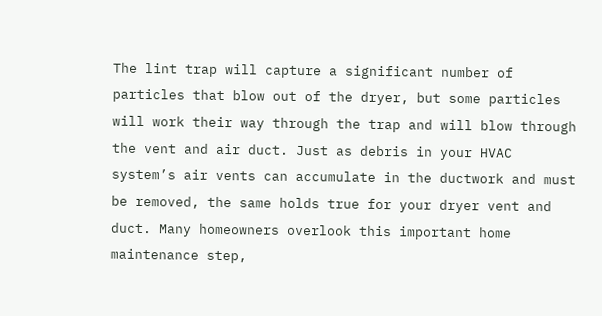The lint trap will capture a significant number of particles that blow out of the dryer, but some particles will work their way through the trap and will blow through the vent and air duct. Just as debris in your HVAC system’s air vents can accumulate in the ductwork and must be removed, the same holds true for your dryer vent and duct. Many homeowners overlook this important home maintenance step,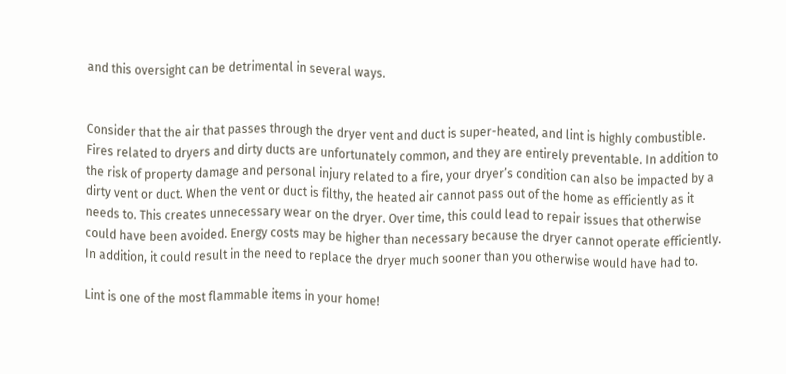and this oversight can be detrimental in several ways.


Consider that the air that passes through the dryer vent and duct is super-heated, and lint is highly combustible. Fires related to dryers and dirty ducts are unfortunately common, and they are entirely preventable. In addition to the risk of property damage and personal injury related to a fire, your dryer’s condition can also be impacted by a dirty vent or duct. When the vent or duct is filthy, the heated air cannot pass out of the home as efficiently as it needs to. This creates unnecessary wear on the dryer. Over time, this could lead to repair issues that otherwise could have been avoided. Energy costs may be higher than necessary because the dryer cannot operate efficiently. In addition, it could result in the need to replace the dryer much sooner than you otherwise would have had to.

Lint is one of the most flammable items in your home!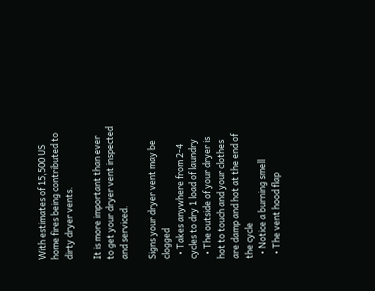With estimates of 15,500 US home fires being contributed to dirty dryer vents.

It is more important than ever to get your dryer vent inspected and serviced.

Signs your dryer vent may be clogged
  • Takes anywhere from 2-4 cycles to dry 1 load of laundry
  • The outside of your dryer is hot to touch and your clothes are damp and hot at the end of the cycle
  • Notice a burning smell
  • The vent hood flap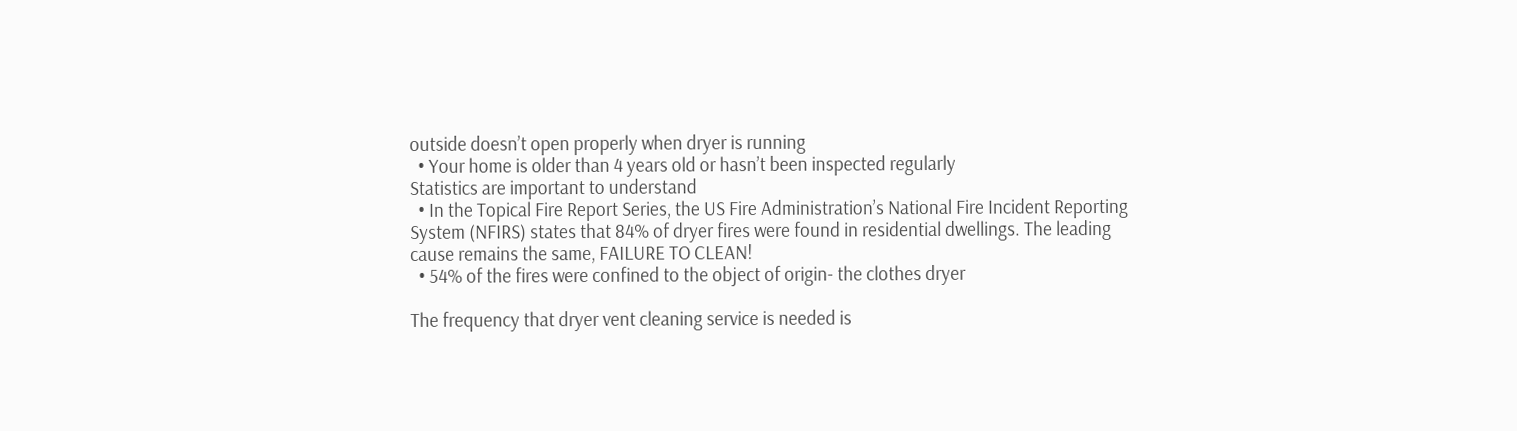outside doesn’t open properly when dryer is running
  • Your home is older than 4 years old or hasn’t been inspected regularly
Statistics are important to understand
  • In the Topical Fire Report Series, the US Fire Administration’s National Fire Incident Reporting System (NFIRS) states that 84% of dryer fires were found in residential dwellings. The leading cause remains the same, FAILURE TO CLEAN!
  • 54% of the fires were confined to the object of origin- the clothes dryer

The frequency that dryer vent cleaning service is needed is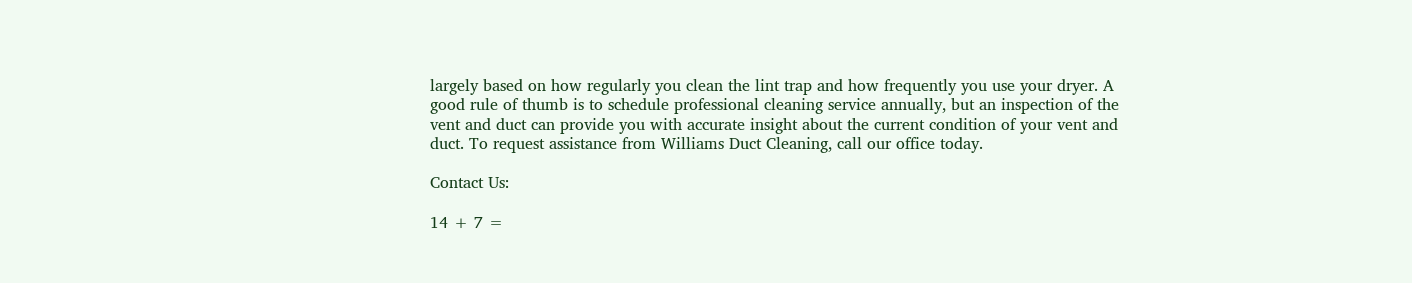largely based on how regularly you clean the lint trap and how frequently you use your dryer. A good rule of thumb is to schedule professional cleaning service annually, but an inspection of the vent and duct can provide you with accurate insight about the current condition of your vent and duct. To request assistance from Williams Duct Cleaning, call our office today.

Contact Us:

14 + 7 =